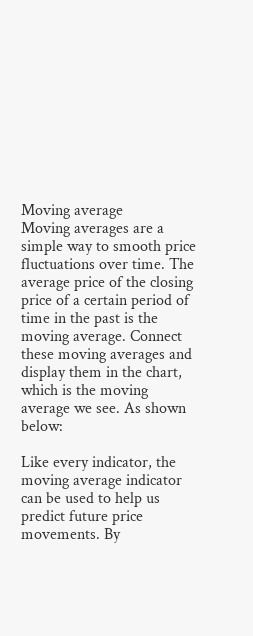Moving average
Moving averages are a simple way to smooth price fluctuations over time. The average price of the closing price of a certain period of time in the past is the moving average. Connect these moving averages and display them in the chart, which is the moving average we see. As shown below:

Like every indicator, the moving average indicator can be used to help us predict future price movements. By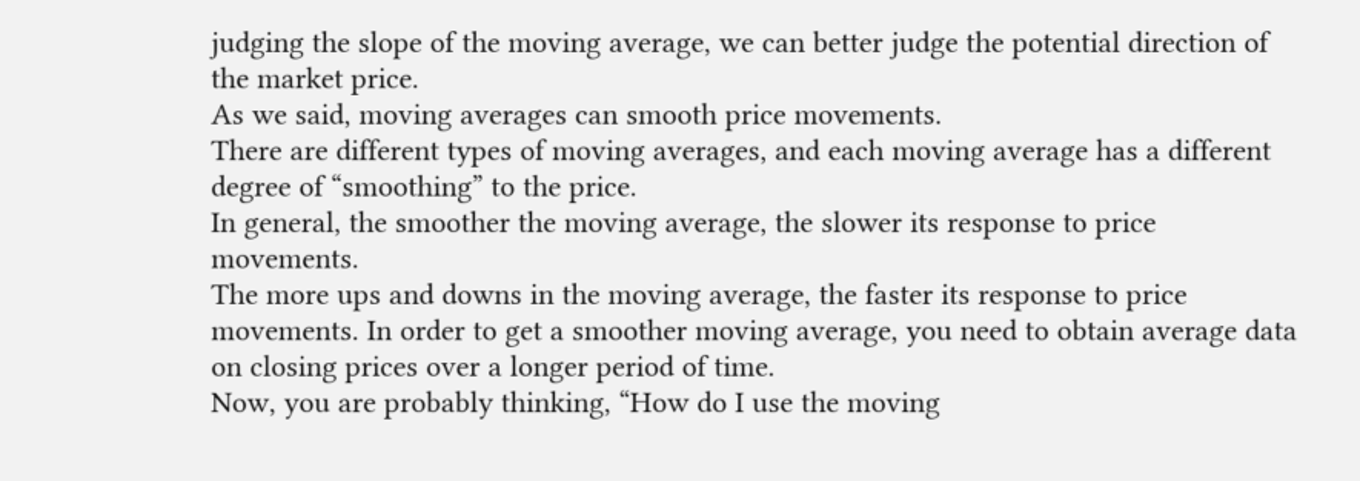judging the slope of the moving average, we can better judge the potential direction of the market price.
As we said, moving averages can smooth price movements.
There are different types of moving averages, and each moving average has a different degree of “smoothing” to the price.
In general, the smoother the moving average, the slower its response to price movements.
The more ups and downs in the moving average, the faster its response to price movements. In order to get a smoother moving average, you need to obtain average data on closing prices over a longer period of time.
Now, you are probably thinking, “How do I use the moving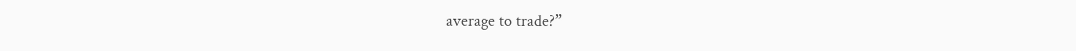average to trade?”